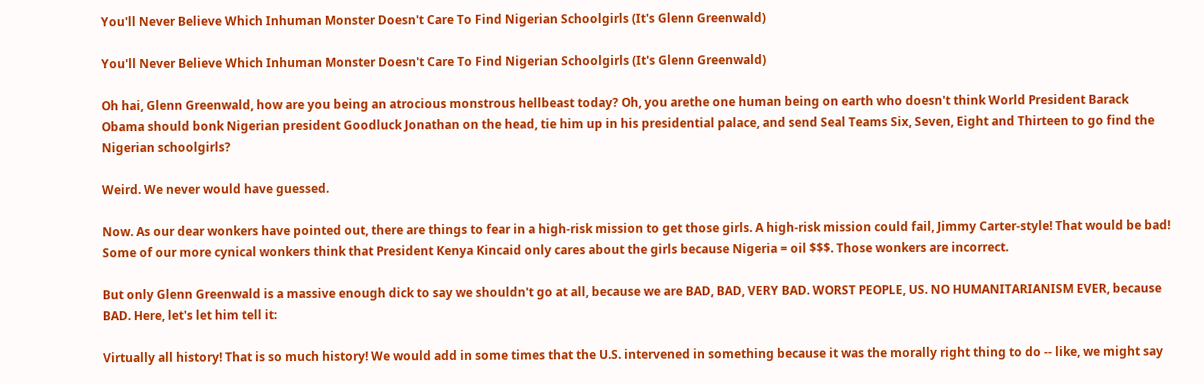You'll Never Believe Which Inhuman Monster Doesn't Care To Find Nigerian Schoolgirls (It's Glenn Greenwald)

You'll Never Believe Which Inhuman Monster Doesn't Care To Find Nigerian Schoolgirls (It's Glenn Greenwald)

Oh hai, Glenn Greenwald, how are you being an atrocious monstrous hellbeast today? Oh, you arethe one human being on earth who doesn't think World President Barack Obama should bonk Nigerian president Goodluck Jonathan on the head, tie him up in his presidential palace, and send Seal Teams Six, Seven, Eight and Thirteen to go find the Nigerian schoolgirls?

Weird. We never would have guessed.

Now. As our dear wonkers have pointed out, there are things to fear in a high-risk mission to get those girls. A high-risk mission could fail, Jimmy Carter-style! That would be bad! Some of our more cynical wonkers think that President Kenya Kincaid only cares about the girls because Nigeria = oil $$$. Those wonkers are incorrect.

But only Glenn Greenwald is a massive enough dick to say we shouldn't go at all, because we are BAD, BAD, VERY BAD. WORST PEOPLE, US. NO HUMANITARIANISM EVER, because BAD. Here, let's let him tell it:

Virtually all history! That is so much history! We would add in some times that the U.S. intervened in something because it was the morally right thing to do -- like, we might say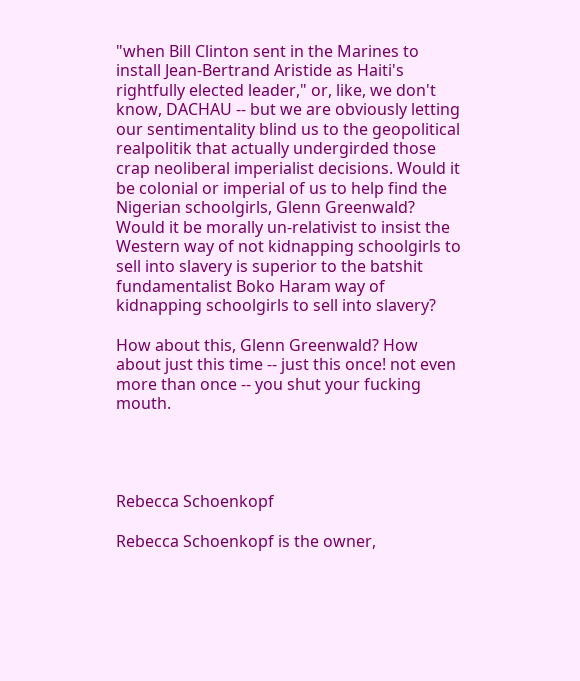"when Bill Clinton sent in the Marines to install Jean-Bertrand Aristide as Haiti's rightfully elected leader," or, like, we don't know, DACHAU -- but we are obviously letting our sentimentality blind us to the geopolitical realpolitik that actually undergirded those crap neoliberal imperialist decisions. Would it be colonial or imperial of us to help find the Nigerian schoolgirls, Glenn Greenwald? Would it be morally un-relativist to insist the Western way of not kidnapping schoolgirls to sell into slavery is superior to the batshit fundamentalist Boko Haram way of kidnapping schoolgirls to sell into slavery?

How about this, Glenn Greenwald? How about just this time -- just this once! not even more than once -- you shut your fucking mouth.




Rebecca Schoenkopf

Rebecca Schoenkopf is the owner,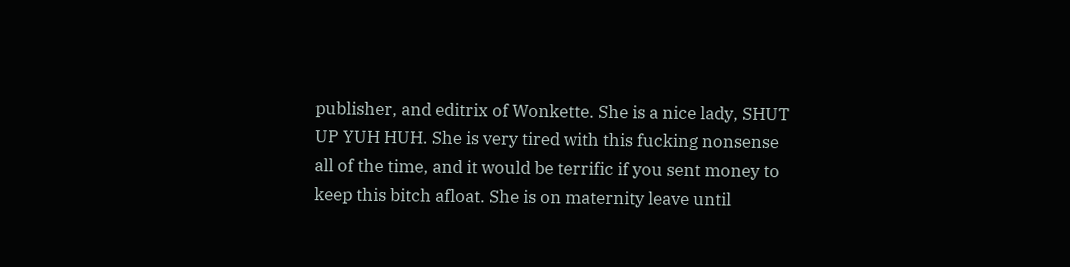publisher, and editrix of Wonkette. She is a nice lady, SHUT UP YUH HUH. She is very tired with this fucking nonsense all of the time, and it would be terrific if you sent money to keep this bitch afloat. She is on maternity leave until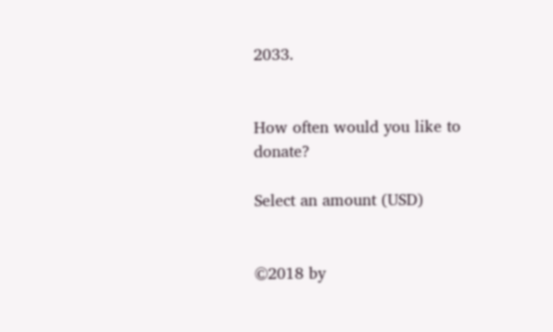2033.


How often would you like to donate?

Select an amount (USD)


©2018 by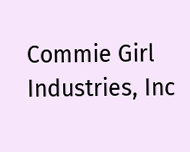Commie Girl Industries, Inc